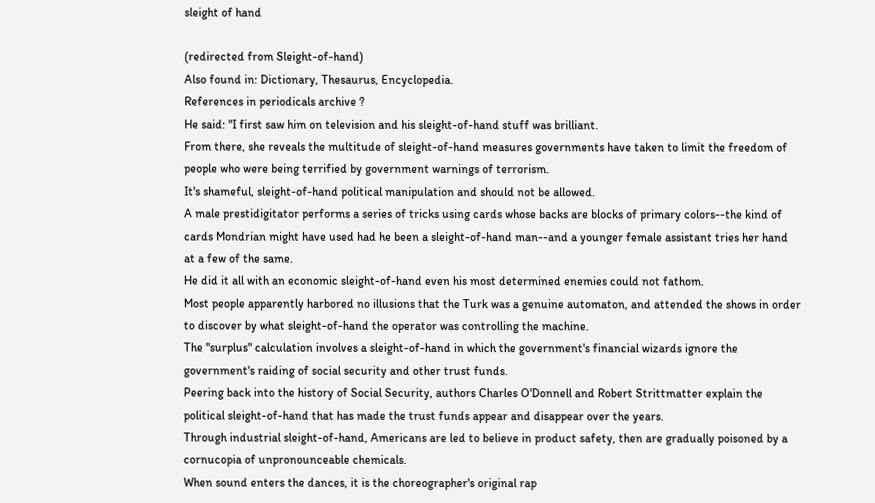sleight of hand

(redirected from Sleight-of-hand)
Also found in: Dictionary, Thesaurus, Encyclopedia.
References in periodicals archive ?
He said: "I first saw him on television and his sleight-of-hand stuff was brilliant.
From there, she reveals the multitude of sleight-of-hand measures governments have taken to limit the freedom of people who were being terrified by government warnings of terrorism.
It's shameful, sleight-of-hand political manipulation and should not be allowed.
A male prestidigitator performs a series of tricks using cards whose backs are blocks of primary colors--the kind of cards Mondrian might have used had he been a sleight-of-hand man--and a younger female assistant tries her hand at a few of the same.
He did it all with an economic sleight-of-hand even his most determined enemies could not fathom.
Most people apparently harbored no illusions that the Turk was a genuine automaton, and attended the shows in order to discover by what sleight-of-hand the operator was controlling the machine.
The "surplus" calculation involves a sleight-of-hand in which the government's financial wizards ignore the government's raiding of social security and other trust funds.
Peering back into the history of Social Security, authors Charles O'Donnell and Robert Strittmatter explain the political sleight-of-hand that has made the trust funds appear and disappear over the years.
Through industrial sleight-of-hand, Americans are led to believe in product safety, then are gradually poisoned by a cornucopia of unpronounceable chemicals.
When sound enters the dances, it is the choreographer's original rap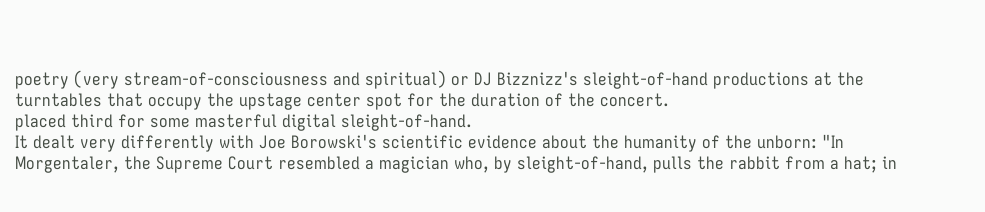poetry (very stream-of-consciousness and spiritual) or DJ Bizznizz's sleight-of-hand productions at the turntables that occupy the upstage center spot for the duration of the concert.
placed third for some masterful digital sleight-of-hand.
It dealt very differently with Joe Borowski's scientific evidence about the humanity of the unborn: "In Morgentaler, the Supreme Court resembled a magician who, by sleight-of-hand, pulls the rabbit from a hat; in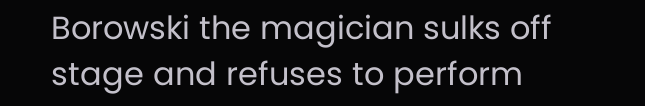Borowski the magician sulks off stage and refuses to perform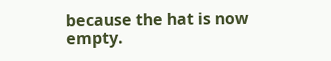because the hat is now empty.